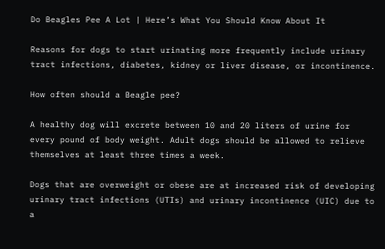Do Beagles Pee A Lot | Here’s What You Should Know About It

Reasons for dogs to start urinating more frequently include urinary tract infections, diabetes, kidney or liver disease, or incontinence.

How often should a Beagle pee?

A healthy dog will excrete between 10 and 20 liters of urine for every pound of body weight. Adult dogs should be allowed to relieve themselves at least three times a week.

Dogs that are overweight or obese are at increased risk of developing urinary tract infections (UTIs) and urinary incontinence (UIC) due to a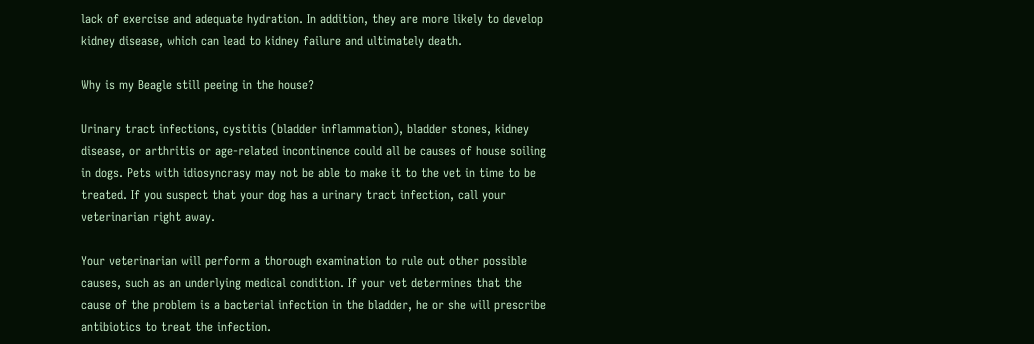lack of exercise and adequate hydration. In addition, they are more likely to develop kidney disease, which can lead to kidney failure and ultimately death.

Why is my Beagle still peeing in the house?

Urinary tract infections, cystitis (bladder inflammation), bladder stones, kidney disease, or arthritis or age-related incontinence could all be causes of house soiling in dogs. Pets with idiosyncrasy may not be able to make it to the vet in time to be treated. If you suspect that your dog has a urinary tract infection, call your veterinarian right away.

Your veterinarian will perform a thorough examination to rule out other possible causes, such as an underlying medical condition. If your vet determines that the cause of the problem is a bacterial infection in the bladder, he or she will prescribe antibiotics to treat the infection.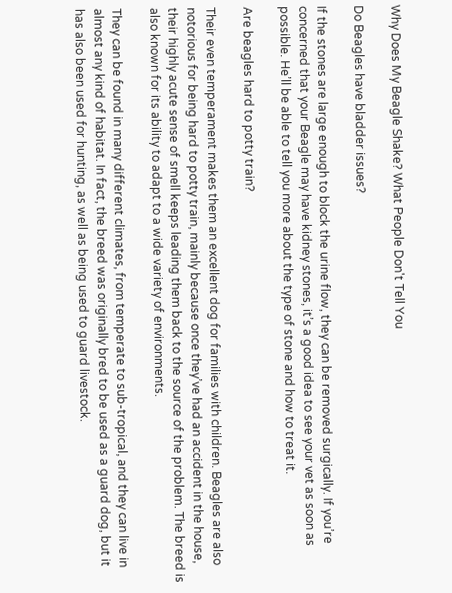Why Does My Beagle Shake? What People Don't Tell You

Do Beagles have bladder issues?

If the stones are large enough to block the urine flow, they can be removed surgically. If you’re concerned that your Beagle may have kidney stones, it’s a good idea to see your vet as soon as possible. He’ll be able to tell you more about the type of stone and how to treat it.

Are beagles hard to potty train?

Their even temperament makes them an excellent dog for families with children. Beagles are also notorious for being hard to potty train, mainly because once they’ve had an accident in the house, their highly acute sense of smell keeps leading them back to the source of the problem. The breed is also known for its ability to adapt to a wide variety of environments.

They can be found in many different climates, from temperate to sub-tropical, and they can live in almost any kind of habitat. In fact, the breed was originally bred to be used as a guard dog, but it has also been used for hunting, as well as being used to guard livestock.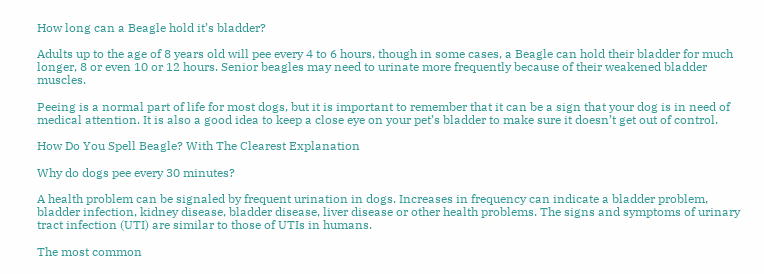How long can a Beagle hold it’s bladder?

Adults up to the age of 8 years old will pee every 4 to 6 hours, though in some cases, a Beagle can hold their bladder for much longer, 8 or even 10 or 12 hours. Senior beagles may need to urinate more frequently because of their weakened bladder muscles.

Peeing is a normal part of life for most dogs, but it is important to remember that it can be a sign that your dog is in need of medical attention. It is also a good idea to keep a close eye on your pet’s bladder to make sure it doesn’t get out of control.

How Do You Spell Beagle? With The Clearest Explanation

Why do dogs pee every 30 minutes?

A health problem can be signaled by frequent urination in dogs. Increases in frequency can indicate a bladder problem, bladder infection, kidney disease, bladder disease, liver disease or other health problems. The signs and symptoms of urinary tract infection (UTI) are similar to those of UTIs in humans.

The most common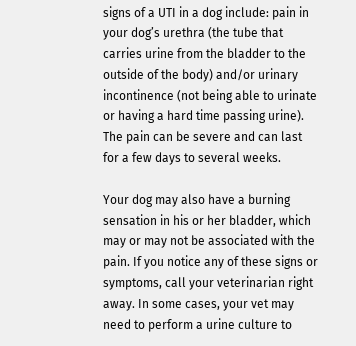signs of a UTI in a dog include: pain in your dog’s urethra (the tube that carries urine from the bladder to the outside of the body) and/or urinary incontinence (not being able to urinate or having a hard time passing urine). The pain can be severe and can last for a few days to several weeks.

Your dog may also have a burning sensation in his or her bladder, which may or may not be associated with the pain. If you notice any of these signs or symptoms, call your veterinarian right away. In some cases, your vet may need to perform a urine culture to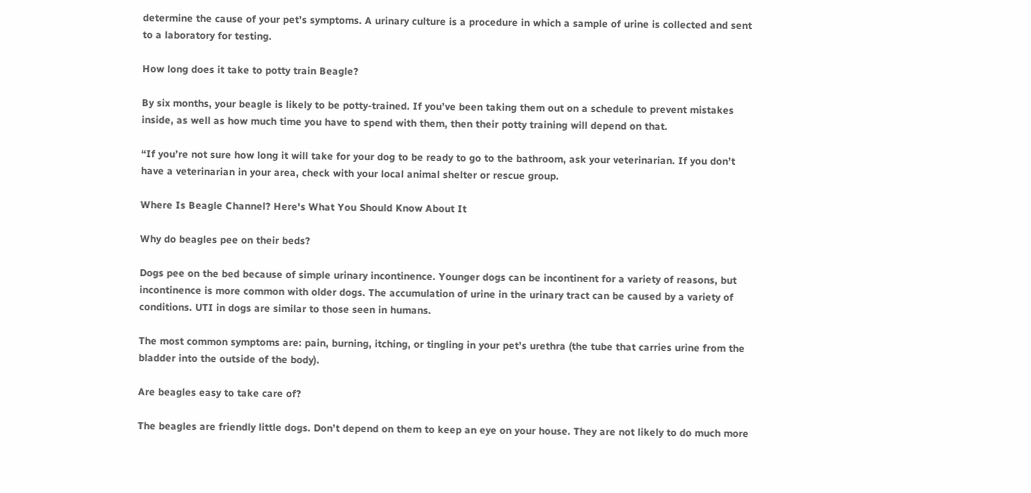determine the cause of your pet’s symptoms. A urinary culture is a procedure in which a sample of urine is collected and sent to a laboratory for testing.

How long does it take to potty train Beagle?

By six months, your beagle is likely to be potty-trained. If you’ve been taking them out on a schedule to prevent mistakes inside, as well as how much time you have to spend with them, then their potty training will depend on that.

“If you’re not sure how long it will take for your dog to be ready to go to the bathroom, ask your veterinarian. If you don’t have a veterinarian in your area, check with your local animal shelter or rescue group.

Where Is Beagle Channel? Here's What You Should Know About It

Why do beagles pee on their beds?

Dogs pee on the bed because of simple urinary incontinence. Younger dogs can be incontinent for a variety of reasons, but incontinence is more common with older dogs. The accumulation of urine in the urinary tract can be caused by a variety of conditions. UTI in dogs are similar to those seen in humans.

The most common symptoms are: pain, burning, itching, or tingling in your pet’s urethra (the tube that carries urine from the bladder into the outside of the body).

Are beagles easy to take care of?

The beagles are friendly little dogs. Don’t depend on them to keep an eye on your house. They are not likely to do much more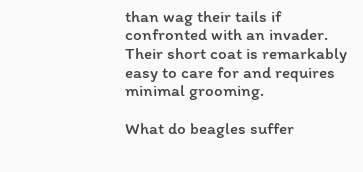than wag their tails if confronted with an invader. Their short coat is remarkably easy to care for and requires minimal grooming.

What do beagles suffer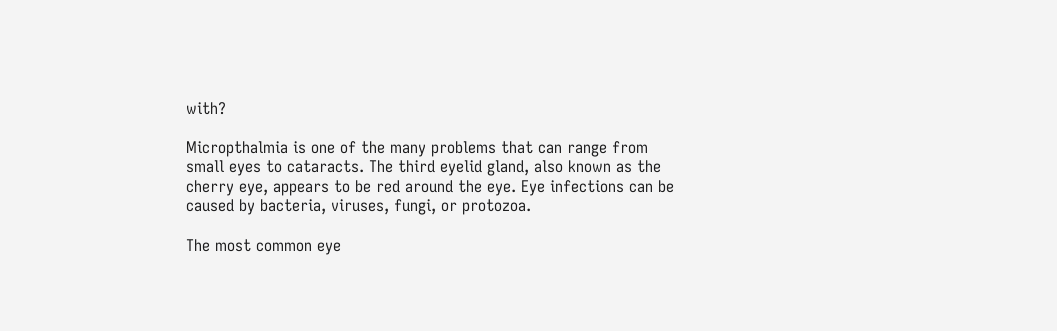with?

Micropthalmia is one of the many problems that can range from small eyes to cataracts. The third eyelid gland, also known as the cherry eye, appears to be red around the eye. Eye infections can be caused by bacteria, viruses, fungi, or protozoa.

The most common eye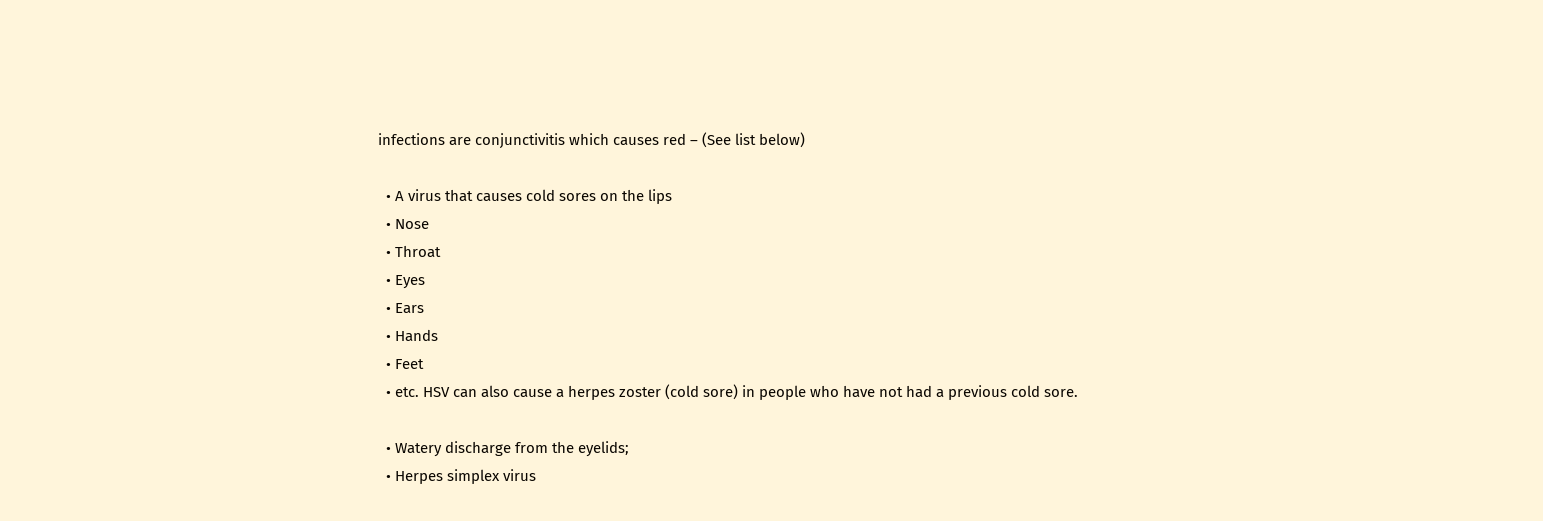infections are conjunctivitis which causes red – (See list below)

  • A virus that causes cold sores on the lips
  • Nose
  • Throat
  • Eyes
  • Ears
  • Hands
  • Feet
  • etc. HSV can also cause a herpes zoster (cold sore) in people who have not had a previous cold sore.

  • Watery discharge from the eyelids;
  • Herpes simplex virus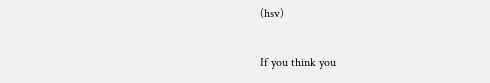(hsv)

If you think you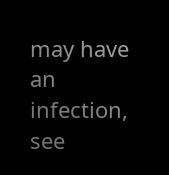may have an infection, see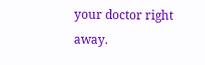your doctor right away.